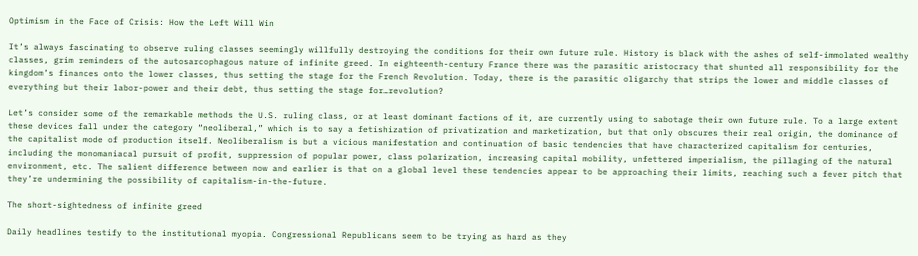Optimism in the Face of Crisis: How the Left Will Win

It’s always fascinating to observe ruling classes seemingly willfully destroying the conditions for their own future rule. History is black with the ashes of self-immolated wealthy classes, grim reminders of the autosarcophagous nature of infinite greed. In eighteenth-century France there was the parasitic aristocracy that shunted all responsibility for the kingdom’s finances onto the lower classes, thus setting the stage for the French Revolution. Today, there is the parasitic oligarchy that strips the lower and middle classes of everything but their labor-power and their debt, thus setting the stage for…revolution?

Let’s consider some of the remarkable methods the U.S. ruling class, or at least dominant factions of it, are currently using to sabotage their own future rule. To a large extent these devices fall under the category “neoliberal,” which is to say a fetishization of privatization and marketization, but that only obscures their real origin, the dominance of the capitalist mode of production itself. Neoliberalism is but a vicious manifestation and continuation of basic tendencies that have characterized capitalism for centuries, including the monomaniacal pursuit of profit, suppression of popular power, class polarization, increasing capital mobility, unfettered imperialism, the pillaging of the natural environment, etc. The salient difference between now and earlier is that on a global level these tendencies appear to be approaching their limits, reaching such a fever pitch that they’re undermining the possibility of capitalism-in-the-future.

The short-sightedness of infinite greed

Daily headlines testify to the institutional myopia. Congressional Republicans seem to be trying as hard as they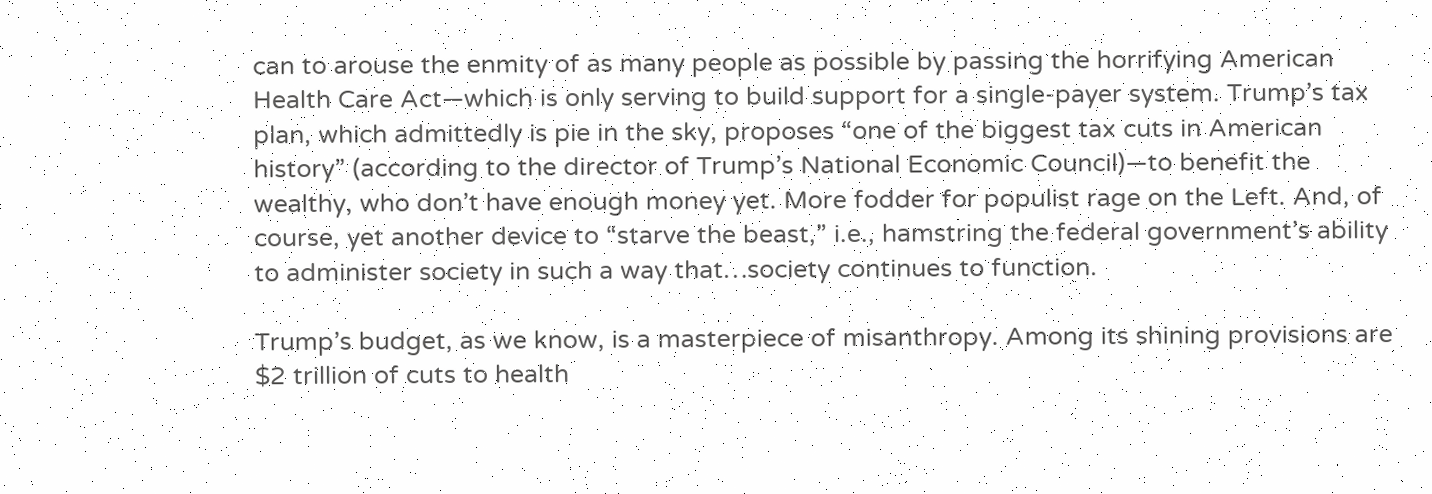can to arouse the enmity of as many people as possible by passing the horrifying American Health Care Act—which is only serving to build support for a single-payer system. Trump’s tax plan, which admittedly is pie in the sky, proposes “one of the biggest tax cuts in American history” (according to the director of Trump’s National Economic Council)—to benefit the wealthy, who don’t have enough money yet. More fodder for populist rage on the Left. And, of course, yet another device to “starve the beast,” i.e., hamstring the federal government’s ability to administer society in such a way that…society continues to function.

Trump’s budget, as we know, is a masterpiece of misanthropy. Among its shining provisions are $2 trillion of cuts to health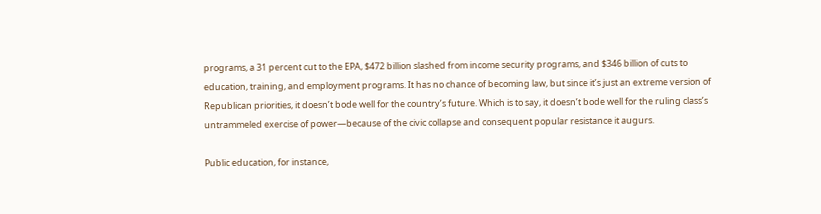programs, a 31 percent cut to the EPA, $472 billion slashed from income security programs, and $346 billion of cuts to education, training, and employment programs. It has no chance of becoming law, but since it’s just an extreme version of Republican priorities, it doesn’t bode well for the country’s future. Which is to say, it doesn’t bode well for the ruling class’s untrammeled exercise of power—because of the civic collapse and consequent popular resistance it augurs.

Public education, for instance,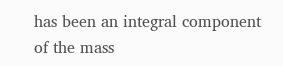has been an integral component of the mass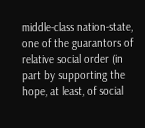middle-class nation-state, one of the guarantors of relative social order (in part by supporting the hope, at least, of social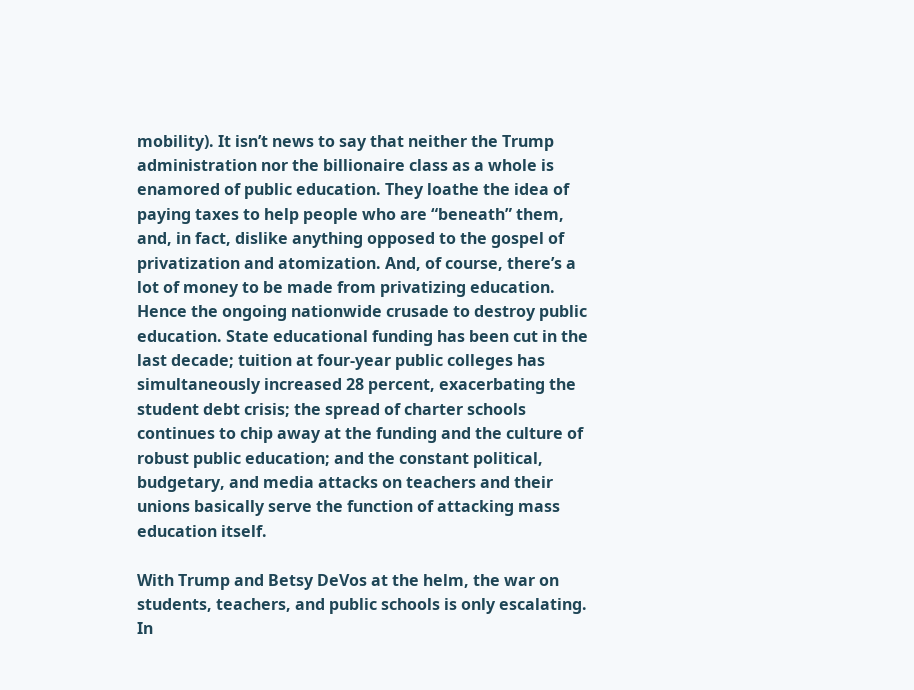mobility). It isn’t news to say that neither the Trump administration nor the billionaire class as a whole is enamored of public education. They loathe the idea of paying taxes to help people who are “beneath” them, and, in fact, dislike anything opposed to the gospel of privatization and atomization. And, of course, there’s a lot of money to be made from privatizing education. Hence the ongoing nationwide crusade to destroy public education. State educational funding has been cut in the last decade; tuition at four-year public colleges has simultaneously increased 28 percent, exacerbating the student debt crisis; the spread of charter schools continues to chip away at the funding and the culture of robust public education; and the constant political, budgetary, and media attacks on teachers and their unions basically serve the function of attacking mass education itself.

With Trump and Betsy DeVos at the helm, the war on students, teachers, and public schools is only escalating. In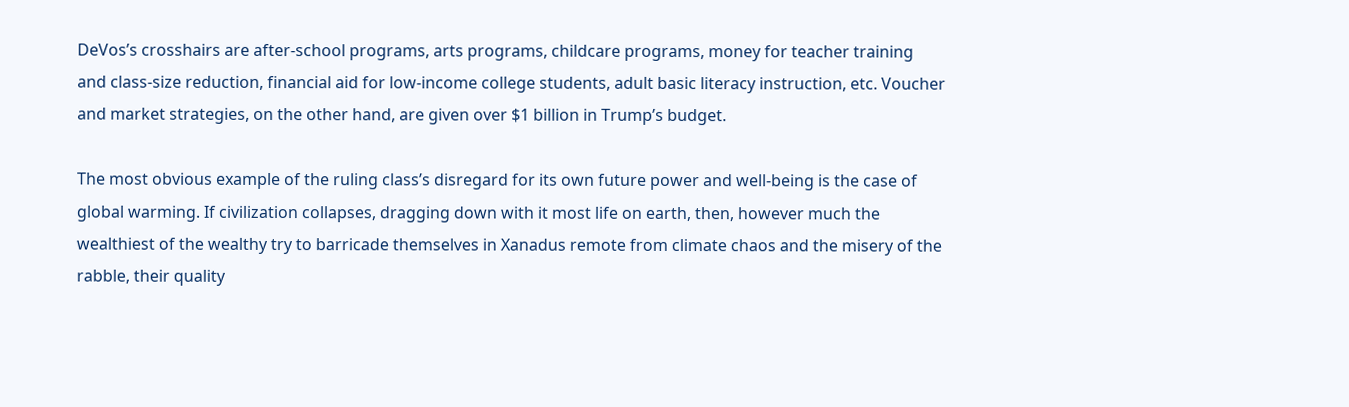DeVos’s crosshairs are after-school programs, arts programs, childcare programs, money for teacher training and class-size reduction, financial aid for low-income college students, adult basic literacy instruction, etc. Voucher and market strategies, on the other hand, are given over $1 billion in Trump’s budget.

The most obvious example of the ruling class’s disregard for its own future power and well-being is the case of global warming. If civilization collapses, dragging down with it most life on earth, then, however much the wealthiest of the wealthy try to barricade themselves in Xanadus remote from climate chaos and the misery of the rabble, their quality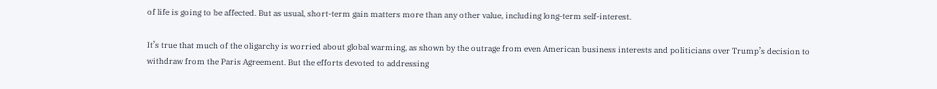of life is going to be affected. But as usual, short-term gain matters more than any other value, including long-term self-interest.

It’s true that much of the oligarchy is worried about global warming, as shown by the outrage from even American business interests and politicians over Trump’s decision to withdraw from the Paris Agreement. But the efforts devoted to addressing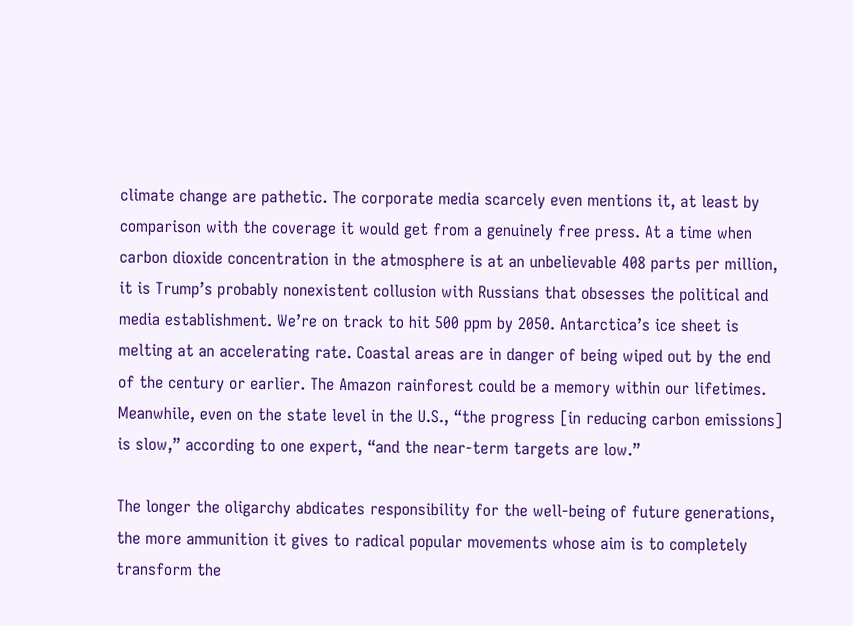climate change are pathetic. The corporate media scarcely even mentions it, at least by comparison with the coverage it would get from a genuinely free press. At a time when carbon dioxide concentration in the atmosphere is at an unbelievable 408 parts per million, it is Trump’s probably nonexistent collusion with Russians that obsesses the political and media establishment. We’re on track to hit 500 ppm by 2050. Antarctica’s ice sheet is melting at an accelerating rate. Coastal areas are in danger of being wiped out by the end of the century or earlier. The Amazon rainforest could be a memory within our lifetimes. Meanwhile, even on the state level in the U.S., “the progress [in reducing carbon emissions] is slow,” according to one expert, “and the near-term targets are low.”

The longer the oligarchy abdicates responsibility for the well-being of future generations, the more ammunition it gives to radical popular movements whose aim is to completely transform the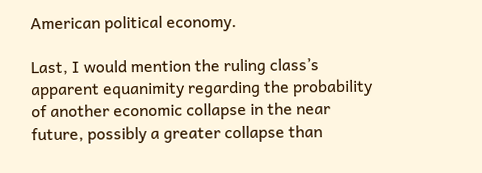American political economy.

Last, I would mention the ruling class’s apparent equanimity regarding the probability of another economic collapse in the near future, possibly a greater collapse than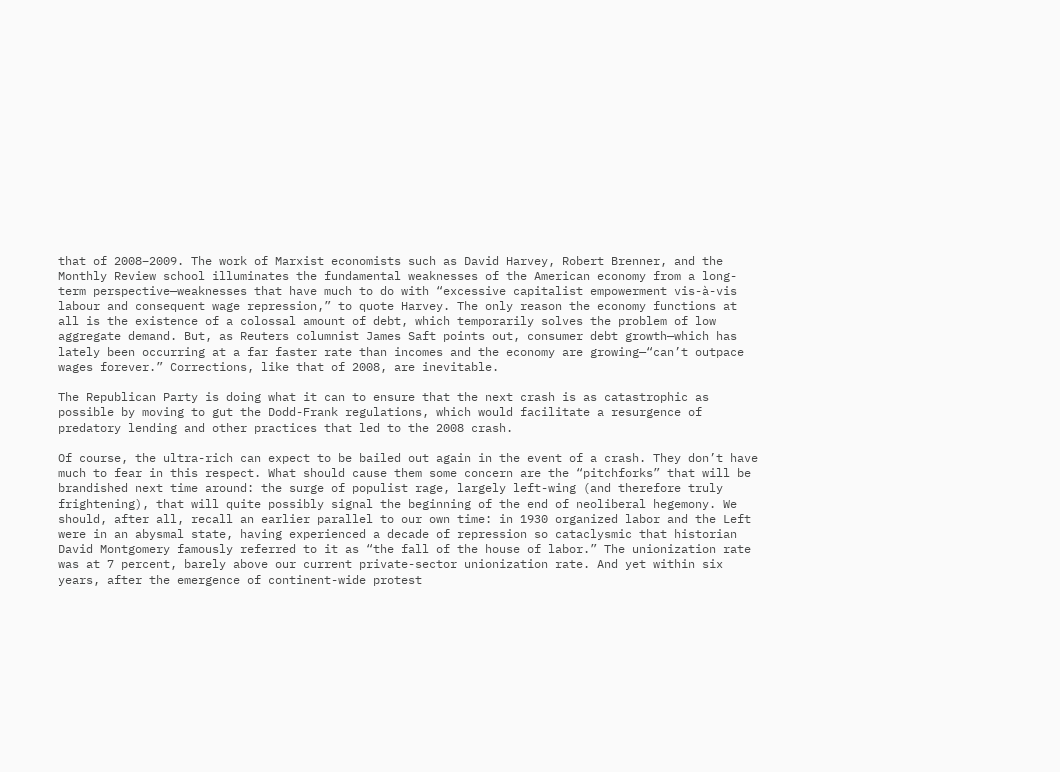that of 2008–2009. The work of Marxist economists such as David Harvey, Robert Brenner, and the Monthly Review school illuminates the fundamental weaknesses of the American economy from a long-term perspective—weaknesses that have much to do with “excessive capitalist empowerment vis-à-vis labour and consequent wage repression,” to quote Harvey. The only reason the economy functions at all is the existence of a colossal amount of debt, which temporarily solves the problem of low aggregate demand. But, as Reuters columnist James Saft points out, consumer debt growth—which has lately been occurring at a far faster rate than incomes and the economy are growing—“can’t outpace wages forever.” Corrections, like that of 2008, are inevitable.

The Republican Party is doing what it can to ensure that the next crash is as catastrophic as possible by moving to gut the Dodd-Frank regulations, which would facilitate a resurgence of predatory lending and other practices that led to the 2008 crash.

Of course, the ultra-rich can expect to be bailed out again in the event of a crash. They don’t have much to fear in this respect. What should cause them some concern are the “pitchforks” that will be brandished next time around: the surge of populist rage, largely left-wing (and therefore truly frightening), that will quite possibly signal the beginning of the end of neoliberal hegemony. We should, after all, recall an earlier parallel to our own time: in 1930 organized labor and the Left were in an abysmal state, having experienced a decade of repression so cataclysmic that historian David Montgomery famously referred to it as “the fall of the house of labor.” The unionization rate was at 7 percent, barely above our current private-sector unionization rate. And yet within six years, after the emergence of continent-wide protest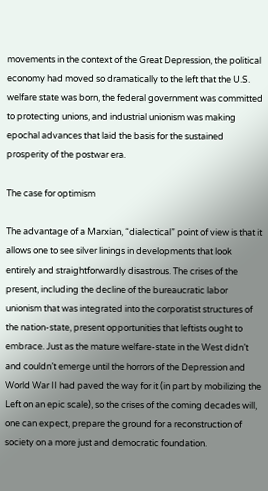movements in the context of the Great Depression, the political economy had moved so dramatically to the left that the U.S. welfare state was born, the federal government was committed to protecting unions, and industrial unionism was making epochal advances that laid the basis for the sustained prosperity of the postwar era.

The case for optimism

The advantage of a Marxian, “dialectical” point of view is that it allows one to see silver linings in developments that look entirely and straightforwardly disastrous. The crises of the present, including the decline of the bureaucratic labor unionism that was integrated into the corporatist structures of the nation-state, present opportunities that leftists ought to embrace. Just as the mature welfare-state in the West didn’t and couldn’t emerge until the horrors of the Depression and World War II had paved the way for it (in part by mobilizing the Left on an epic scale), so the crises of the coming decades will, one can expect, prepare the ground for a reconstruction of society on a more just and democratic foundation.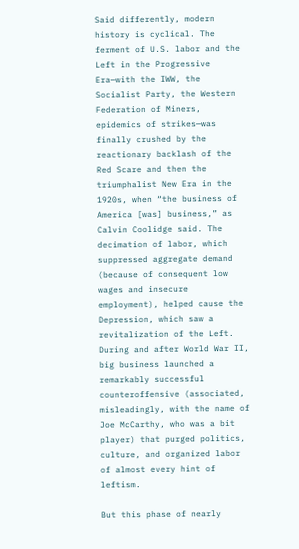Said differently, modern history is cyclical. The ferment of U.S. labor and the Left in the Progressive Era—with the IWW, the Socialist Party, the Western Federation of Miners, epidemics of strikes—was finally crushed by the reactionary backlash of the Red Scare and then the triumphalist New Era in the 1920s, when “the business of America [was] business,” as Calvin Coolidge said. The decimation of labor, which suppressed aggregate demand (because of consequent low wages and insecure employment), helped cause the Depression, which saw a revitalization of the Left. During and after World War II, big business launched a remarkably successful counteroffensive (associated, misleadingly, with the name of Joe McCarthy, who was a bit player) that purged politics, culture, and organized labor of almost every hint of leftism.

But this phase of nearly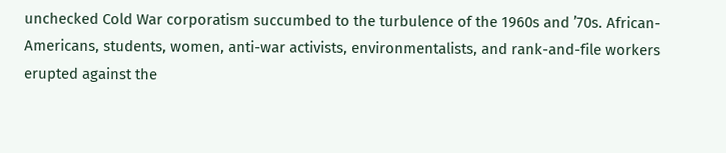unchecked Cold War corporatism succumbed to the turbulence of the 1960s and ’70s. African-Americans, students, women, anti-war activists, environmentalists, and rank-and-file workers erupted against the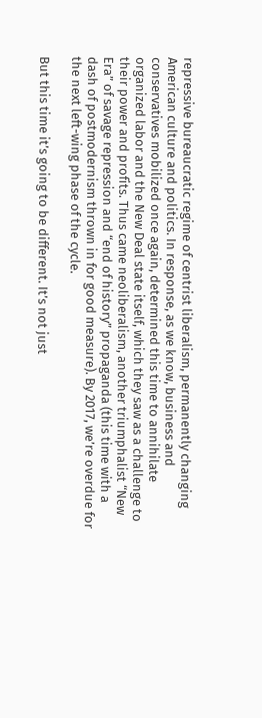repressive bureaucratic regime of centrist liberalism, permanently changing American culture and politics. In response, as we know, business and conservatives mobilized once again, determined this time to annihilate organized labor and the New Deal state itself, which they saw as a challenge to their power and profits. Thus came neoliberalism, another triumphalist “New Era” of savage repression and “end of history” propaganda (this time with a dash of postmodernism thrown in for good measure). By 2017, we’re overdue for the next left-wing phase of the cycle.

But this time it’s going to be different. It’s not just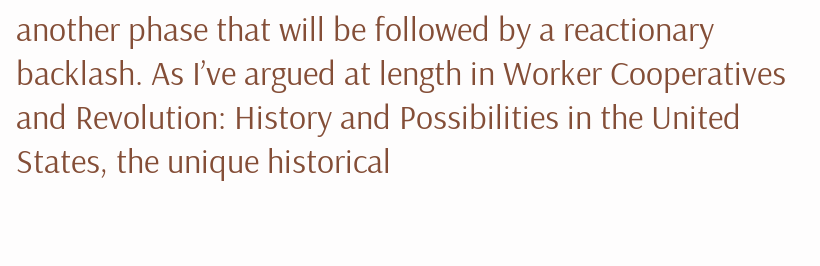another phase that will be followed by a reactionary backlash. As I’ve argued at length in Worker Cooperatives and Revolution: History and Possibilities in the United States, the unique historical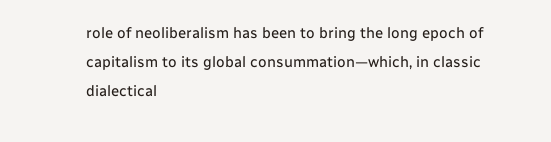role of neoliberalism has been to bring the long epoch of capitalism to its global consummation—which, in classic dialectical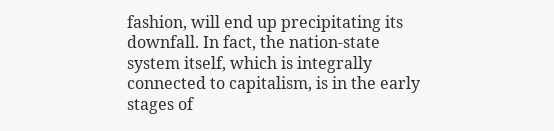fashion, will end up precipitating its downfall. In fact, the nation-state system itself, which is integrally connected to capitalism, is in the early stages of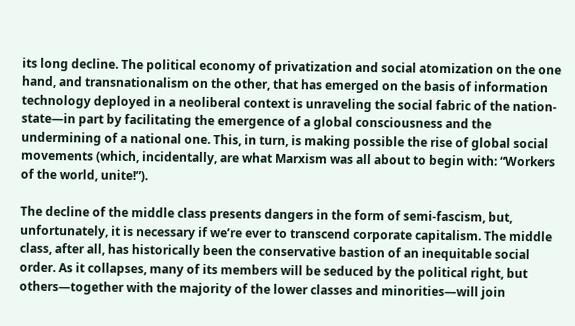its long decline. The political economy of privatization and social atomization on the one hand, and transnationalism on the other, that has emerged on the basis of information technology deployed in a neoliberal context is unraveling the social fabric of the nation-state—in part by facilitating the emergence of a global consciousness and the undermining of a national one. This, in turn, is making possible the rise of global social movements (which, incidentally, are what Marxism was all about to begin with: “Workers of the world, unite!”).

The decline of the middle class presents dangers in the form of semi-fascism, but, unfortunately, it is necessary if we’re ever to transcend corporate capitalism. The middle class, after all, has historically been the conservative bastion of an inequitable social order. As it collapses, many of its members will be seduced by the political right, but others—together with the majority of the lower classes and minorities—will join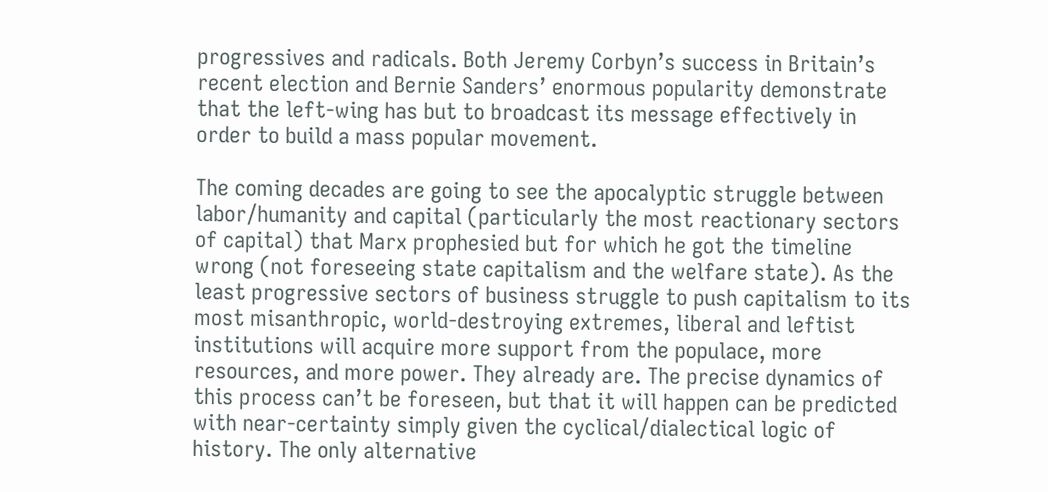progressives and radicals. Both Jeremy Corbyn’s success in Britain’s recent election and Bernie Sanders’ enormous popularity demonstrate that the left-wing has but to broadcast its message effectively in order to build a mass popular movement.

The coming decades are going to see the apocalyptic struggle between labor/humanity and capital (particularly the most reactionary sectors of capital) that Marx prophesied but for which he got the timeline wrong (not foreseeing state capitalism and the welfare state). As the least progressive sectors of business struggle to push capitalism to its most misanthropic, world-destroying extremes, liberal and leftist institutions will acquire more support from the populace, more resources, and more power. They already are. The precise dynamics of this process can’t be foreseen, but that it will happen can be predicted with near-certainty simply given the cyclical/dialectical logic of history. The only alternative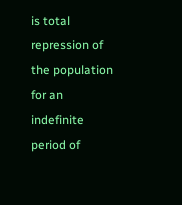is total repression of the population for an indefinite period of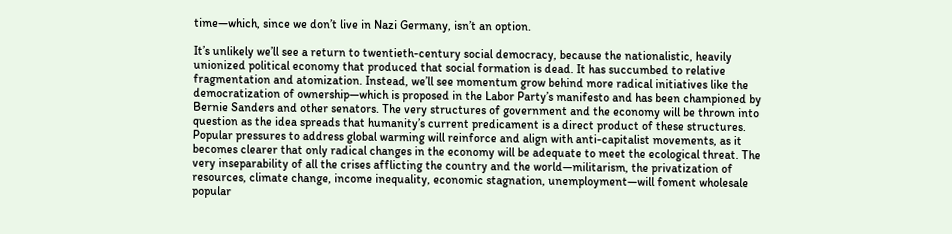time—which, since we don’t live in Nazi Germany, isn’t an option.

It’s unlikely we’ll see a return to twentieth-century social democracy, because the nationalistic, heavily unionized political economy that produced that social formation is dead. It has succumbed to relative fragmentation and atomization. Instead, we’ll see momentum grow behind more radical initiatives like the democratization of ownership—which is proposed in the Labor Party’s manifesto and has been championed by Bernie Sanders and other senators. The very structures of government and the economy will be thrown into question as the idea spreads that humanity’s current predicament is a direct product of these structures. Popular pressures to address global warming will reinforce and align with anti-capitalist movements, as it becomes clearer that only radical changes in the economy will be adequate to meet the ecological threat. The very inseparability of all the crises afflicting the country and the world—militarism, the privatization of resources, climate change, income inequality, economic stagnation, unemployment—will foment wholesale popular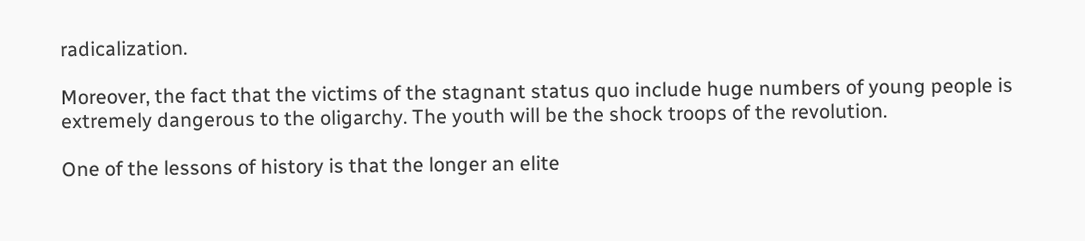radicalization.

Moreover, the fact that the victims of the stagnant status quo include huge numbers of young people is extremely dangerous to the oligarchy. The youth will be the shock troops of the revolution.

One of the lessons of history is that the longer an elite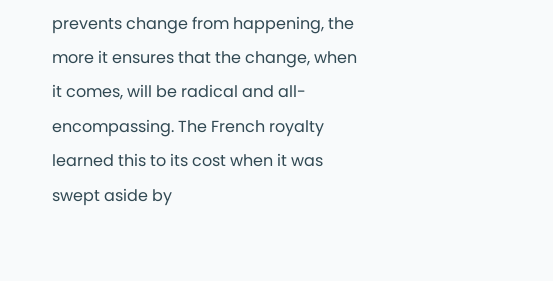prevents change from happening, the more it ensures that the change, when it comes, will be radical and all-encompassing. The French royalty learned this to its cost when it was swept aside by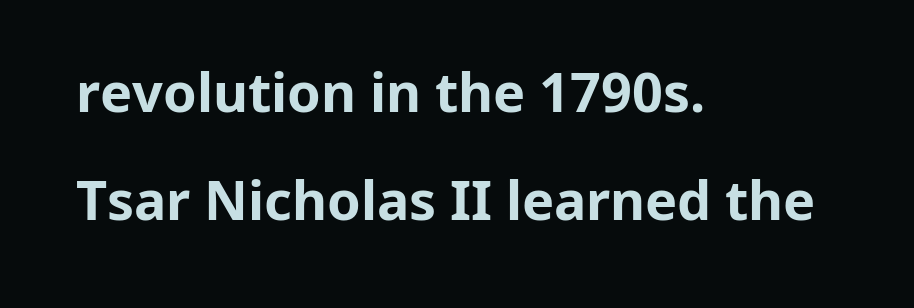revolution in the 1790s. Tsar Nicholas II learned the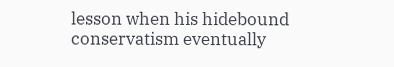lesson when his hidebound conservatism eventually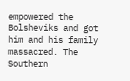empowered the Bolsheviks and got him and his family massacred. The Southern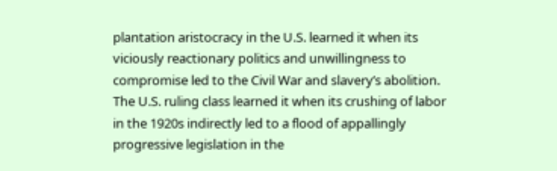plantation aristocracy in the U.S. learned it when its viciously reactionary politics and unwillingness to compromise led to the Civil War and slavery’s abolition. The U.S. ruling class learned it when its crushing of labor in the 1920s indirectly led to a flood of appallingly progressive legislation in the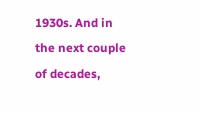1930s. And in the next couple of decades,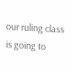our ruling class is going to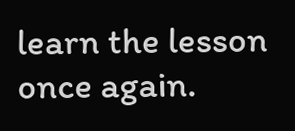learn the lesson once again.